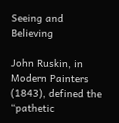Seeing and Believing

John Ruskin, in Modern Painters (1843), defined the “pathetic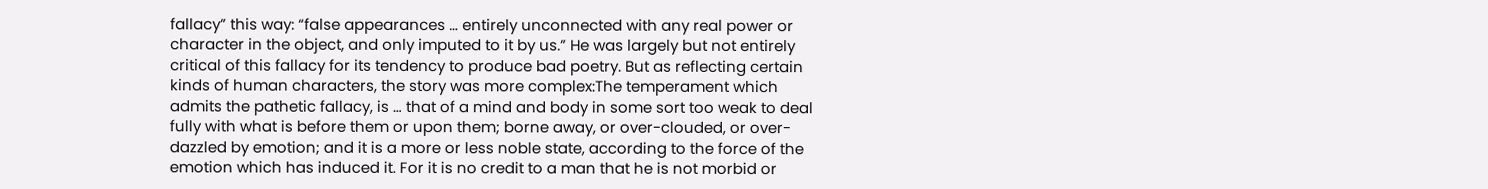fallacy” this way: “false appearances … entirely unconnected with any real power or character in the object, and only imputed to it by us.” He was largely but not entirely critical of this fallacy for its tendency to produce bad poetry. But as reflecting certain kinds of human characters, the story was more complex:The temperament which admits the pathetic fallacy, is … that of a mind and body in some sort too weak to deal fully with what is before them or upon them; borne away, or over-clouded, or over-dazzled by emotion; and it is a more or less noble state, according to the force of the emotion which has induced it. For it is no credit to a man that he is not morbid or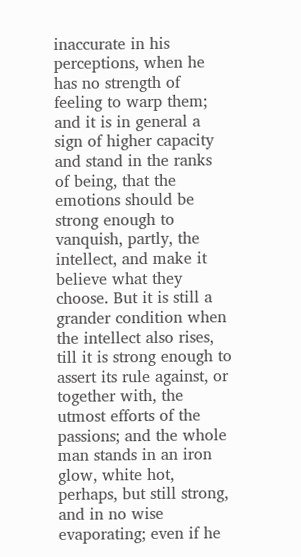inaccurate in his perceptions, when he has no strength of feeling to warp them; and it is in general a sign of higher capacity and stand in the ranks of being, that the emotions should be strong enough to vanquish, partly, the intellect, and make it believe what they choose. But it is still a grander condition when the intellect also rises, till it is strong enough to assert its rule against, or together with, the utmost efforts of the passions; and the whole man stands in an iron glow, white hot, perhaps, but still strong, and in no wise evaporating; even if he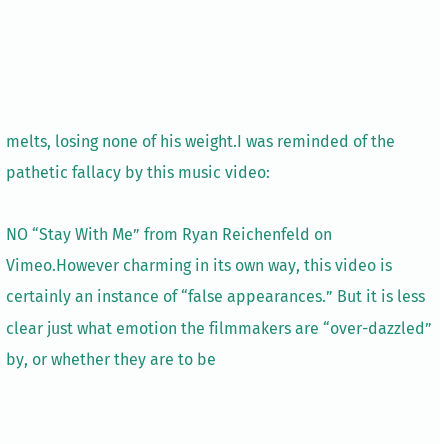melts, losing none of his weight.I was reminded of the pathetic fallacy by this music video:

NO “Stay With Me” from Ryan Reichenfeld on Vimeo.However charming in its own way, this video is certainly an instance of “false appearances.” But it is less clear just what emotion the filmmakers are “over-dazzled” by, or whether they are to be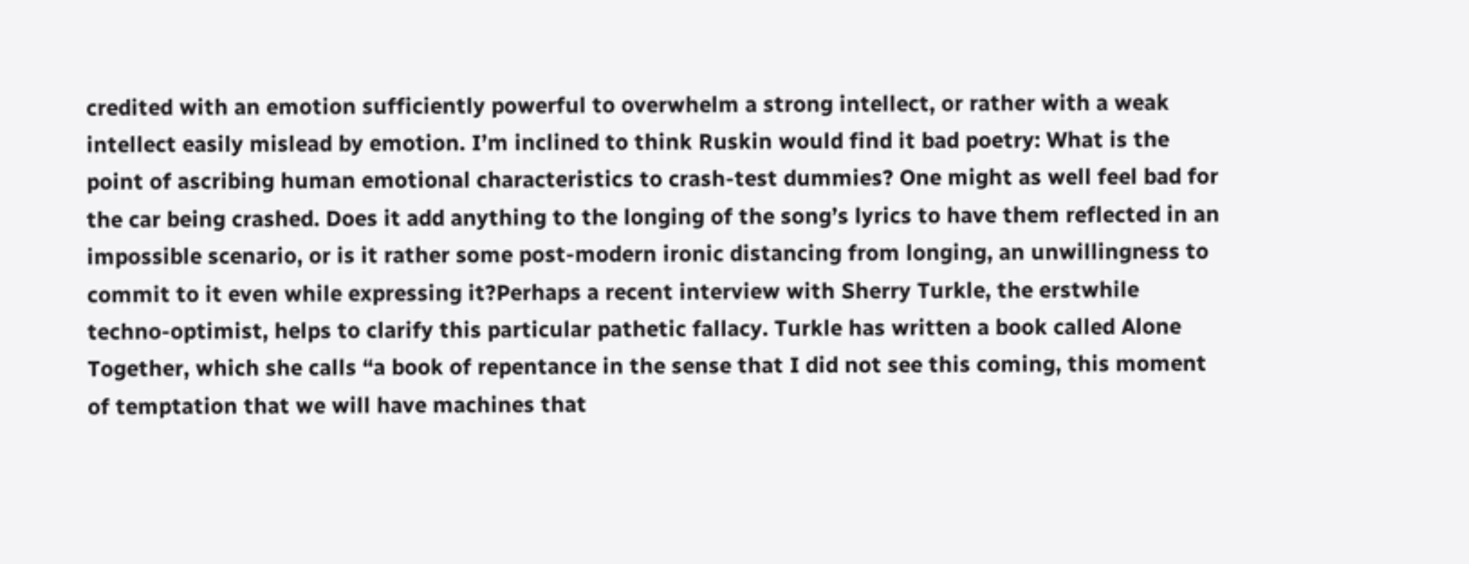credited with an emotion sufficiently powerful to overwhelm a strong intellect, or rather with a weak intellect easily mislead by emotion. I’m inclined to think Ruskin would find it bad poetry: What is the point of ascribing human emotional characteristics to crash-test dummies? One might as well feel bad for the car being crashed. Does it add anything to the longing of the song’s lyrics to have them reflected in an impossible scenario, or is it rather some post-modern ironic distancing from longing, an unwillingness to commit to it even while expressing it?Perhaps a recent interview with Sherry Turkle, the erstwhile techno-optimist, helps to clarify this particular pathetic fallacy. Turkle has written a book called Alone Together, which she calls “a book of repentance in the sense that I did not see this coming, this moment of temptation that we will have machines that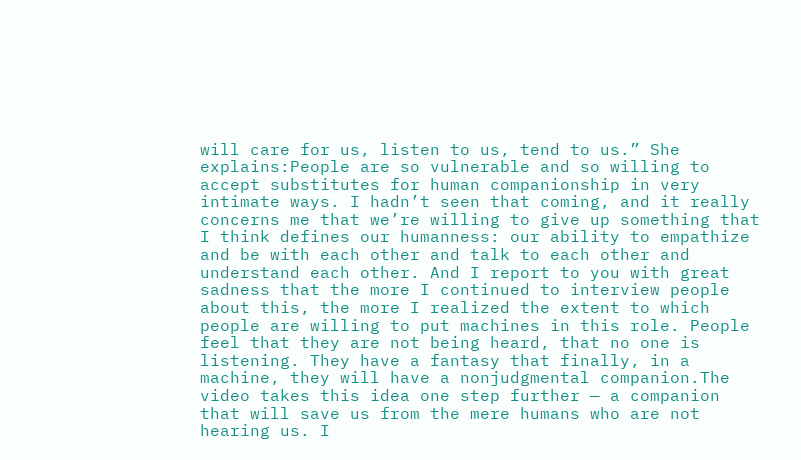will care for us, listen to us, tend to us.” She explains:People are so vulnerable and so willing to accept substitutes for human companionship in very intimate ways. I hadn’t seen that coming, and it really concerns me that we’re willing to give up something that I think defines our humanness: our ability to empathize and be with each other and talk to each other and understand each other. And I report to you with great sadness that the more I continued to interview people about this, the more I realized the extent to which people are willing to put machines in this role. People feel that they are not being heard, that no one is listening. They have a fantasy that finally, in a machine, they will have a nonjudgmental companion.The video takes this idea one step further — a companion that will save us from the mere humans who are not hearing us. I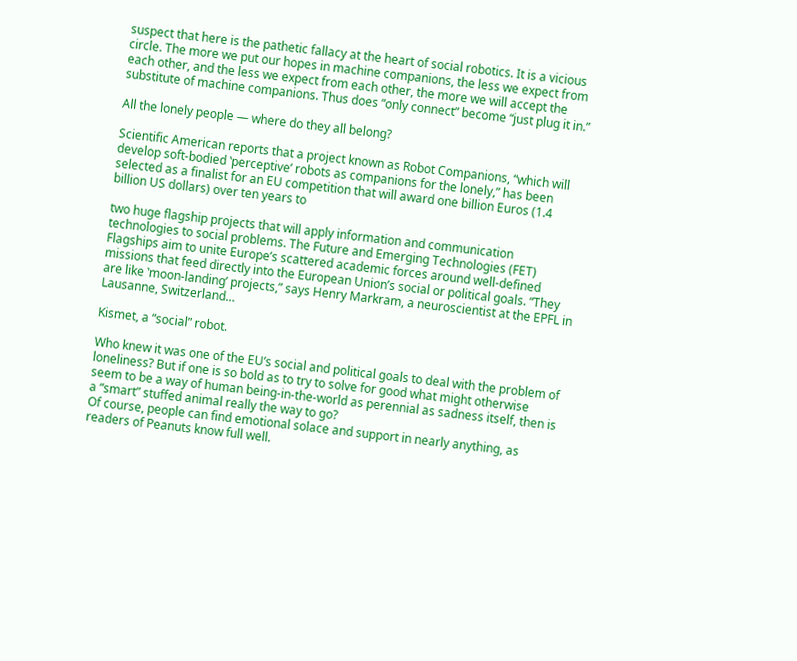suspect that here is the pathetic fallacy at the heart of social robotics. It is a vicious circle. The more we put our hopes in machine companions, the less we expect from each other, and the less we expect from each other, the more we will accept the substitute of machine companions. Thus does “only connect” become “just plug it in.”

All the lonely people — where do they all belong?

Scientific American reports that a project known as Robot Companions, “which will develop soft-bodied ‛perceptive’ robots as companions for the lonely,” has been selected as a finalist for an EU competition that will award one billion Euros (1.4 billion US dollars) over ten years to

two huge flagship projects that will apply information and communication technologies to social problems. The Future and Emerging Technologies (FET) Flagships aim to unite Europe’s scattered academic forces around well-defined missions that feed directly into the European Union’s social or political goals. “They are like ‛moon-landing’ projects,” says Henry Markram, a neuroscientist at the EPFL in Lausanne, Switzerland…

Kismet, a “social” robot.

Who knew it was one of the EU’s social and political goals to deal with the problem of loneliness? But if one is so bold as to try to solve for good what might otherwise seem to be a way of human being-in-the-world as perennial as sadness itself, then is a “smart” stuffed animal really the way to go?
Of course, people can find emotional solace and support in nearly anything, as readers of Peanuts know full well.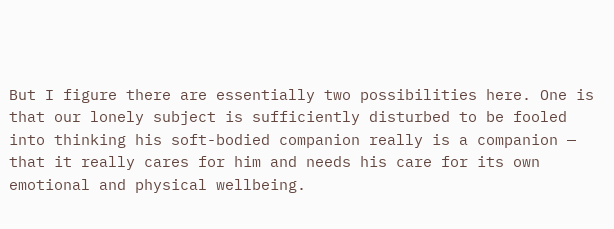But I figure there are essentially two possibilities here. One is that our lonely subject is sufficiently disturbed to be fooled into thinking his soft-bodied companion really is a companion — that it really cares for him and needs his care for its own emotional and physical wellbeing.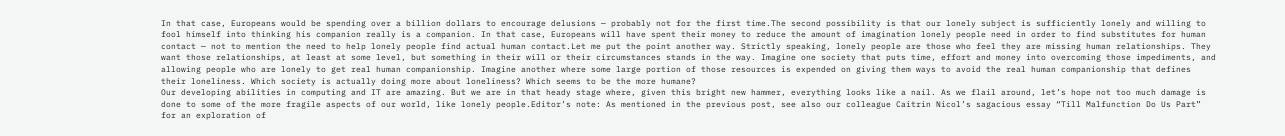In that case, Europeans would be spending over a billion dollars to encourage delusions — probably not for the first time.The second possibility is that our lonely subject is sufficiently lonely and willing to fool himself into thinking his companion really is a companion. In that case, Europeans will have spent their money to reduce the amount of imagination lonely people need in order to find substitutes for human contact — not to mention the need to help lonely people find actual human contact.Let me put the point another way. Strictly speaking, lonely people are those who feel they are missing human relationships. They want those relationships, at least at some level, but something in their will or their circumstances stands in the way. Imagine one society that puts time, effort and money into overcoming those impediments, and allowing people who are lonely to get real human companionship. Imagine another where some large portion of those resources is expended on giving them ways to avoid the real human companionship that defines their loneliness. Which society is actually doing more about loneliness? Which seems to be the more humane?
Our developing abilities in computing and IT are amazing. But we are in that heady stage where, given this bright new hammer, everything looks like a nail. As we flail around, let’s hope not too much damage is done to some of the more fragile aspects of our world, like lonely people.Editor’s note: As mentioned in the previous post, see also our colleague Caitrin Nicol’s sagacious essay “Till Malfunction Do Us Part” for an exploration of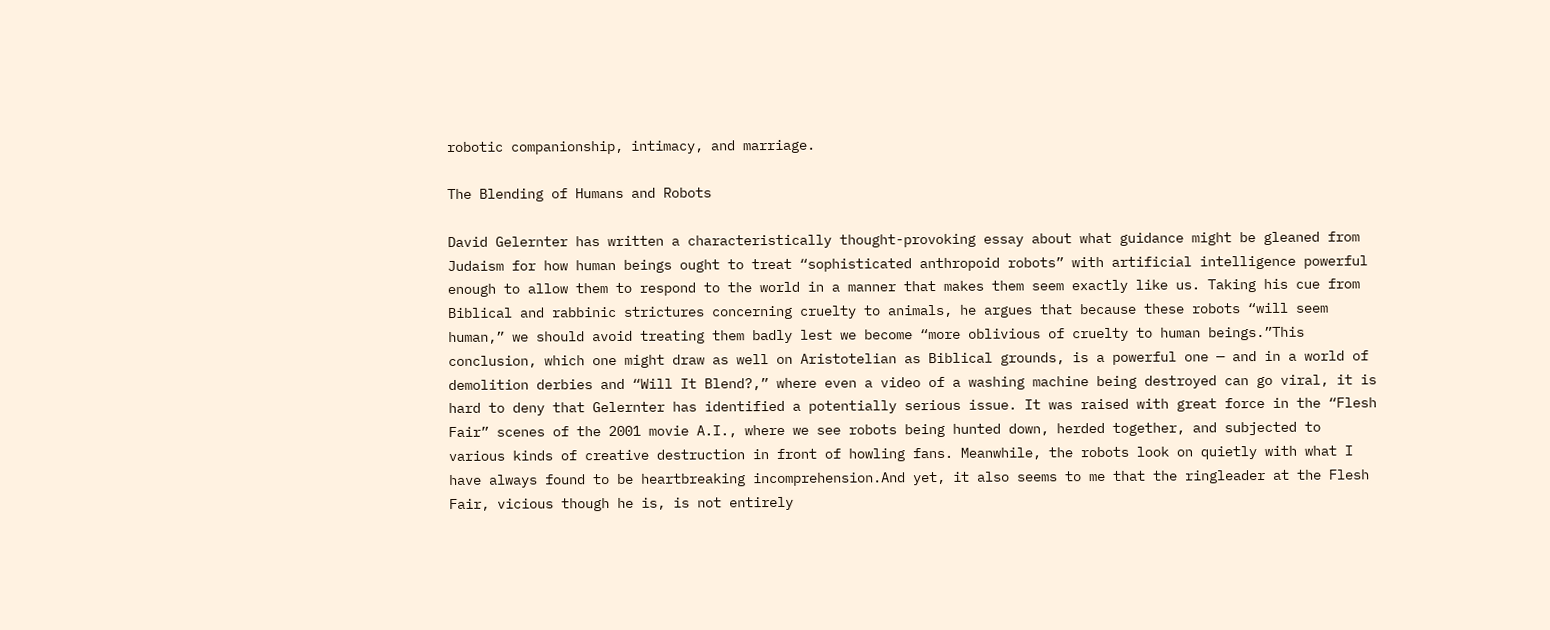robotic companionship, intimacy, and marriage.

The Blending of Humans and Robots

David Gelernter has written a characteristically thought-provoking essay about what guidance might be gleaned from Judaism for how human beings ought to treat “sophisticated anthropoid robots” with artificial intelligence powerful enough to allow them to respond to the world in a manner that makes them seem exactly like us. Taking his cue from Biblical and rabbinic strictures concerning cruelty to animals, he argues that because these robots “will seem human,” we should avoid treating them badly lest we become “more oblivious of cruelty to human beings.”This conclusion, which one might draw as well on Aristotelian as Biblical grounds, is a powerful one — and in a world of demolition derbies and “Will It Blend?,” where even a video of a washing machine being destroyed can go viral, it is hard to deny that Gelernter has identified a potentially serious issue. It was raised with great force in the “Flesh Fair” scenes of the 2001 movie A.I., where we see robots being hunted down, herded together, and subjected to various kinds of creative destruction in front of howling fans. Meanwhile, the robots look on quietly with what I have always found to be heartbreaking incomprehension.And yet, it also seems to me that the ringleader at the Flesh Fair, vicious though he is, is not entirely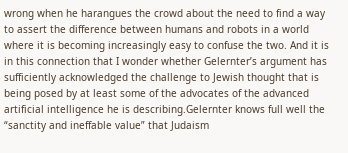wrong when he harangues the crowd about the need to find a way to assert the difference between humans and robots in a world where it is becoming increasingly easy to confuse the two. And it is in this connection that I wonder whether Gelernter’s argument has sufficiently acknowledged the challenge to Jewish thought that is being posed by at least some of the advocates of the advanced artificial intelligence he is describing.Gelernter knows full well the “sanctity and ineffable value” that Judaism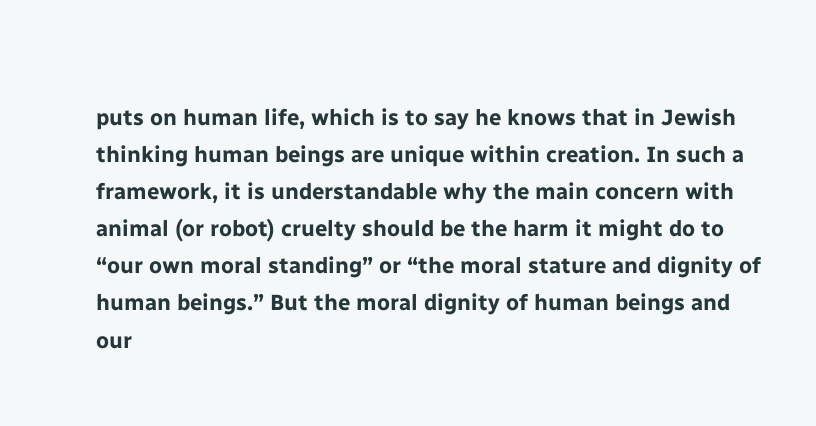puts on human life, which is to say he knows that in Jewish thinking human beings are unique within creation. In such a framework, it is understandable why the main concern with animal (or robot) cruelty should be the harm it might do to “our own moral standing” or “the moral stature and dignity of human beings.” But the moral dignity of human beings and our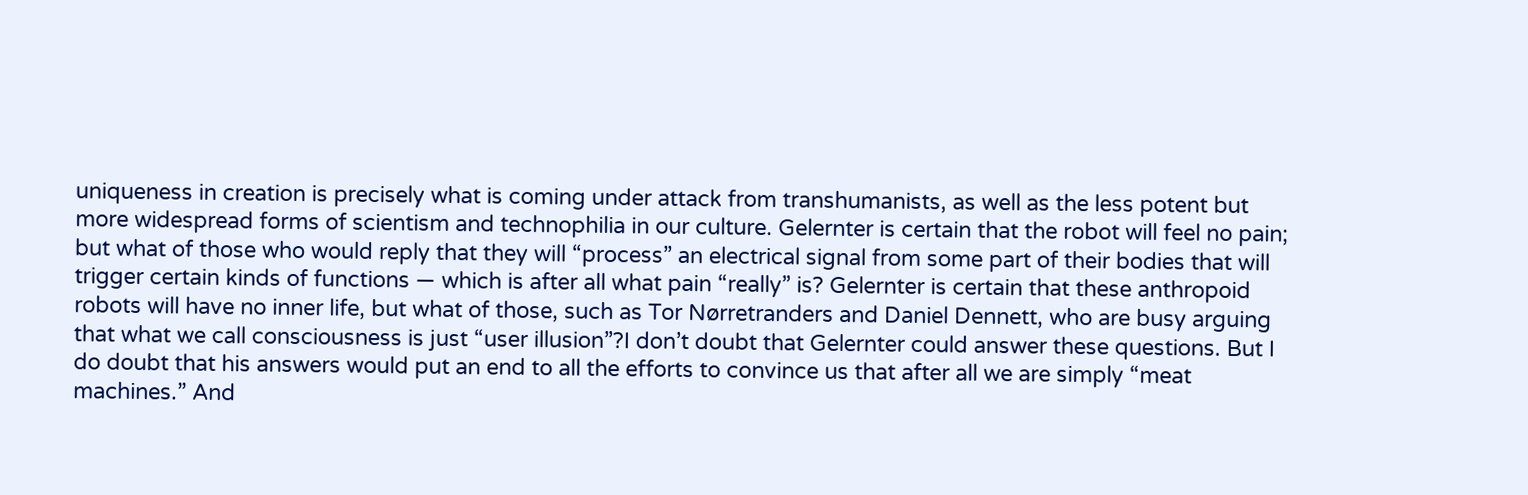uniqueness in creation is precisely what is coming under attack from transhumanists, as well as the less potent but more widespread forms of scientism and technophilia in our culture. Gelernter is certain that the robot will feel no pain; but what of those who would reply that they will “process” an electrical signal from some part of their bodies that will trigger certain kinds of functions — which is after all what pain “really” is? Gelernter is certain that these anthropoid robots will have no inner life, but what of those, such as Tor Nørretranders and Daniel Dennett, who are busy arguing that what we call consciousness is just “user illusion”?I don’t doubt that Gelernter could answer these questions. But I do doubt that his answers would put an end to all the efforts to convince us that after all we are simply “meat machines.” And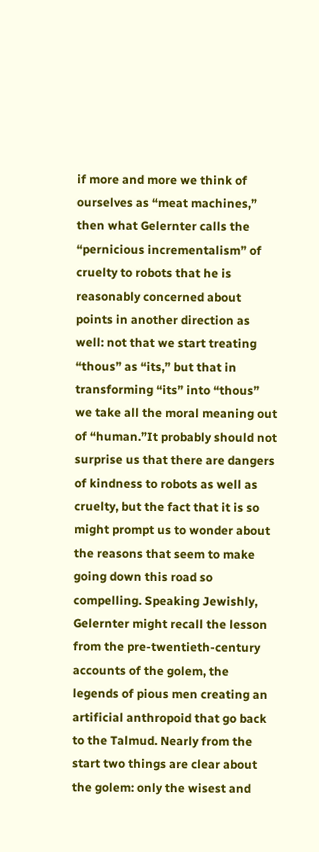if more and more we think of ourselves as “meat machines,” then what Gelernter calls the “pernicious incrementalism” of cruelty to robots that he is reasonably concerned about points in another direction as well: not that we start treating “thous” as “its,” but that in transforming “its” into “thous” we take all the moral meaning out of “human.”It probably should not surprise us that there are dangers of kindness to robots as well as cruelty, but the fact that it is so might prompt us to wonder about the reasons that seem to make going down this road so compelling. Speaking Jewishly, Gelernter might recall the lesson from the pre-twentieth-century accounts of the golem, the legends of pious men creating an artificial anthropoid that go back to the Talmud. Nearly from the start two things are clear about the golem: only the wisest and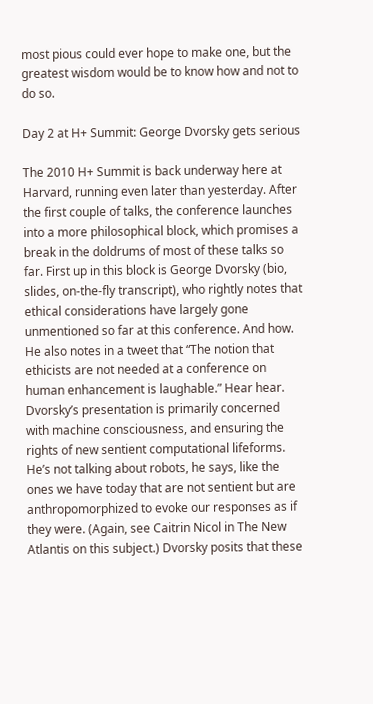most pious could ever hope to make one, but the greatest wisdom would be to know how and not to do so.

Day 2 at H+ Summit: George Dvorsky gets serious

The 2010 H+ Summit is back underway here at Harvard, running even later than yesterday. After the first couple of talks, the conference launches into a more philosophical block, which promises a break in the doldrums of most of these talks so far. First up in this block is George Dvorsky (bio, slides, on-the-fly transcript), who rightly notes that ethical considerations have largely gone unmentioned so far at this conference. And how. He also notes in a tweet that “The notion that ethicists are not needed at a conference on human enhancement is laughable.” Hear hear.
Dvorsky’s presentation is primarily concerned with machine consciousness, and ensuring the rights of new sentient computational lifeforms. He’s not talking about robots, he says, like the ones we have today that are not sentient but are anthropomorphized to evoke our responses as if they were. (Again, see Caitrin Nicol in The New Atlantis on this subject.) Dvorsky posits that these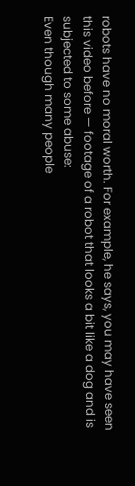robots have no moral worth. For example, he says, you may have seen this video before — footage of a robot that looks a bit like a dog and is subjected to some abuse:
Even though many people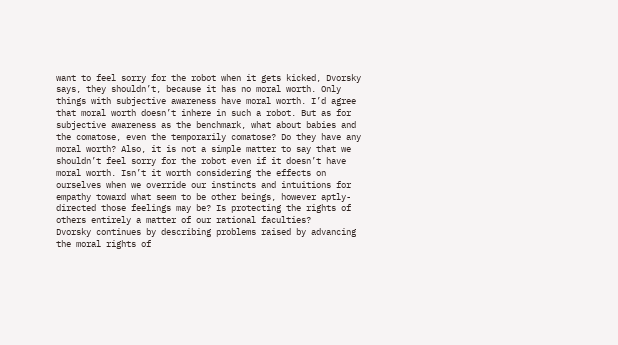want to feel sorry for the robot when it gets kicked, Dvorsky says, they shouldn’t, because it has no moral worth. Only things with subjective awareness have moral worth. I’d agree that moral worth doesn’t inhere in such a robot. But as for subjective awareness as the benchmark, what about babies and the comatose, even the temporarily comatose? Do they have any moral worth? Also, it is not a simple matter to say that we shouldn’t feel sorry for the robot even if it doesn’t have moral worth. Isn’t it worth considering the effects on ourselves when we override our instincts and intuitions for empathy toward what seem to be other beings, however aptly-directed those feelings may be? Is protecting the rights of others entirely a matter of our rational faculties?
Dvorsky continues by describing problems raised by advancing the moral rights of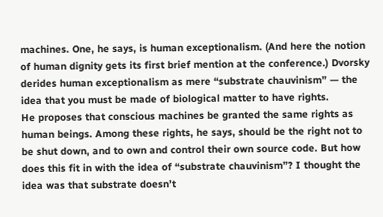machines. One, he says, is human exceptionalism. (And here the notion of human dignity gets its first brief mention at the conference.) Dvorsky derides human exceptionalism as mere “substrate chauvinism” — the idea that you must be made of biological matter to have rights.
He proposes that conscious machines be granted the same rights as human beings. Among these rights, he says, should be the right not to be shut down, and to own and control their own source code. But how does this fit in with the idea of “substrate chauvinism”? I thought the idea was that substrate doesn’t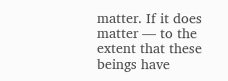matter. If it does matter — to the extent that these beings have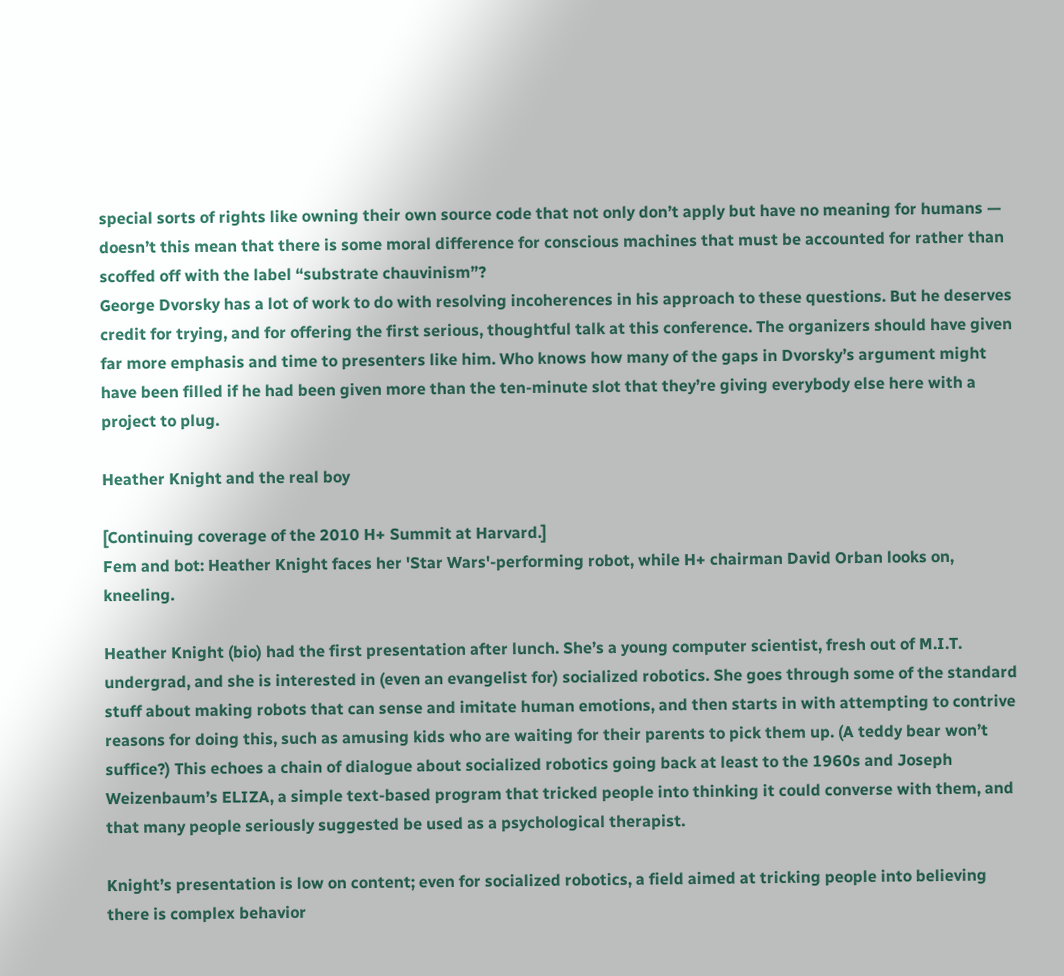special sorts of rights like owning their own source code that not only don’t apply but have no meaning for humans — doesn’t this mean that there is some moral difference for conscious machines that must be accounted for rather than scoffed off with the label “substrate chauvinism”?
George Dvorsky has a lot of work to do with resolving incoherences in his approach to these questions. But he deserves credit for trying, and for offering the first serious, thoughtful talk at this conference. The organizers should have given far more emphasis and time to presenters like him. Who knows how many of the gaps in Dvorsky’s argument might have been filled if he had been given more than the ten-minute slot that they’re giving everybody else here with a project to plug.

Heather Knight and the real boy

[Continuing coverage of the 2010 H+ Summit at Harvard.]
Fem and bot: Heather Knight faces her 'Star Wars'-performing robot, while H+ chairman David Orban looks on, kneeling.

Heather Knight (bio) had the first presentation after lunch. She’s a young computer scientist, fresh out of M.I.T. undergrad, and she is interested in (even an evangelist for) socialized robotics. She goes through some of the standard stuff about making robots that can sense and imitate human emotions, and then starts in with attempting to contrive reasons for doing this, such as amusing kids who are waiting for their parents to pick them up. (A teddy bear won’t suffice?) This echoes a chain of dialogue about socialized robotics going back at least to the 1960s and Joseph Weizenbaum’s ELIZA, a simple text-based program that tricked people into thinking it could converse with them, and that many people seriously suggested be used as a psychological therapist.

Knight’s presentation is low on content; even for socialized robotics, a field aimed at tricking people into believing there is complex behavior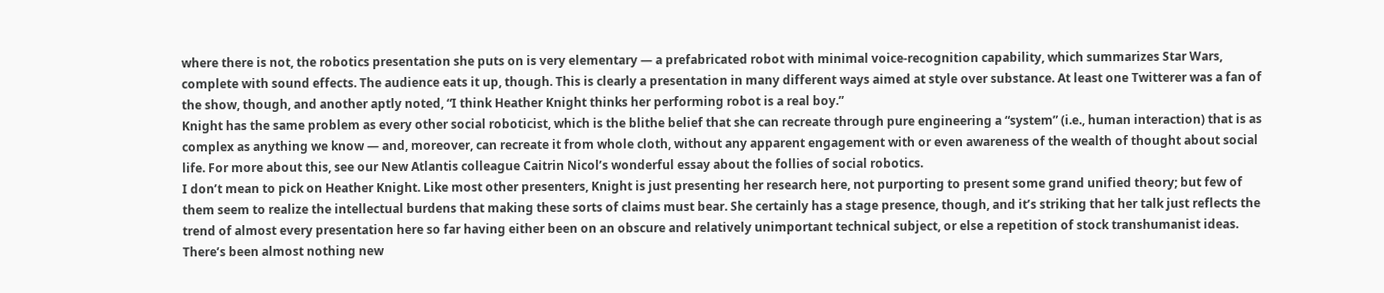where there is not, the robotics presentation she puts on is very elementary — a prefabricated robot with minimal voice-recognition capability, which summarizes Star Wars, complete with sound effects. The audience eats it up, though. This is clearly a presentation in many different ways aimed at style over substance. At least one Twitterer was a fan of the show, though, and another aptly noted, “I think Heather Knight thinks her performing robot is a real boy.”
Knight has the same problem as every other social roboticist, which is the blithe belief that she can recreate through pure engineering a “system” (i.e., human interaction) that is as complex as anything we know — and, moreover, can recreate it from whole cloth, without any apparent engagement with or even awareness of the wealth of thought about social life. For more about this, see our New Atlantis colleague Caitrin Nicol’s wonderful essay about the follies of social robotics.
I don’t mean to pick on Heather Knight. Like most other presenters, Knight is just presenting her research here, not purporting to present some grand unified theory; but few of them seem to realize the intellectual burdens that making these sorts of claims must bear. She certainly has a stage presence, though, and it’s striking that her talk just reflects the trend of almost every presentation here so far having either been on an obscure and relatively unimportant technical subject, or else a repetition of stock transhumanist ideas. There’s been almost nothing new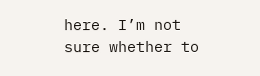here. I’m not sure whether to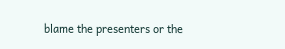blame the presenters or the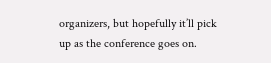organizers, but hopefully it’ll pick up as the conference goes on.